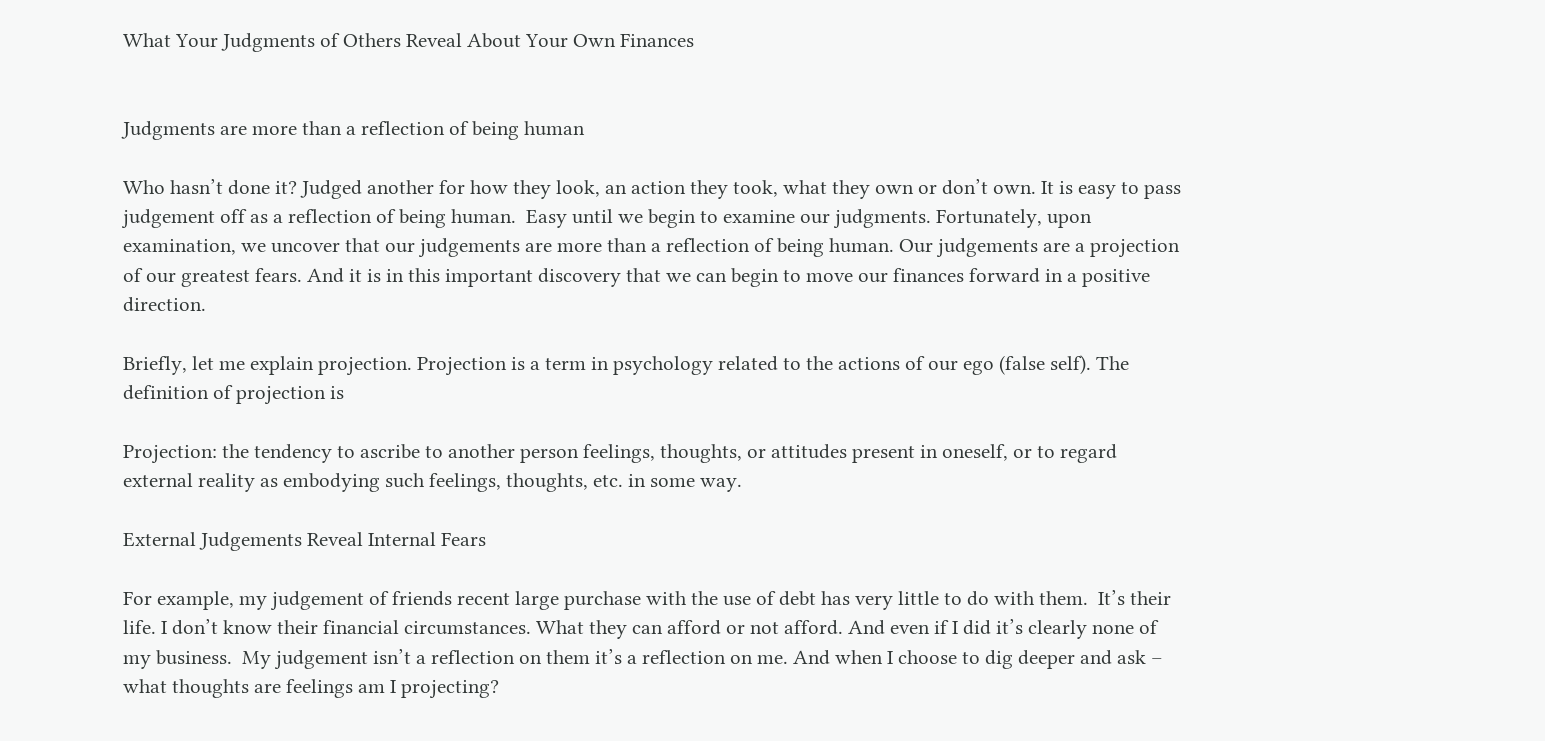What Your Judgments of Others Reveal About Your Own Finances


Judgments are more than a reflection of being human

Who hasn’t done it? Judged another for how they look, an action they took, what they own or don’t own. It is easy to pass judgement off as a reflection of being human.  Easy until we begin to examine our judgments. Fortunately, upon examination, we uncover that our judgements are more than a reflection of being human. Our judgements are a projection of our greatest fears. And it is in this important discovery that we can begin to move our finances forward in a positive direction.

Briefly, let me explain projection. Projection is a term in psychology related to the actions of our ego (false self). The definition of projection is

Projection: the tendency to ascribe to another person feelings, thoughts, or attitudes present in oneself, or to regard external reality as embodying such feelings, thoughts, etc. in some way.

External Judgements Reveal Internal Fears

For example, my judgement of friends recent large purchase with the use of debt has very little to do with them.  It’s their life. I don’t know their financial circumstances. What they can afford or not afford. And even if I did it’s clearly none of my business.  My judgement isn’t a reflection on them it’s a reflection on me. And when I choose to dig deeper and ask – what thoughts are feelings am I projecting?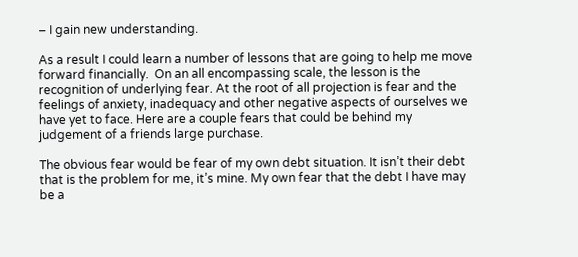– I gain new understanding.

As a result I could learn a number of lessons that are going to help me move forward financially.  On an all encompassing scale, the lesson is the recognition of underlying fear. At the root of all projection is fear and the feelings of anxiety, inadequacy and other negative aspects of ourselves we have yet to face. Here are a couple fears that could be behind my judgement of a friends large purchase.

The obvious fear would be fear of my own debt situation. It isn’t their debt that is the problem for me, it’s mine. My own fear that the debt I have may be a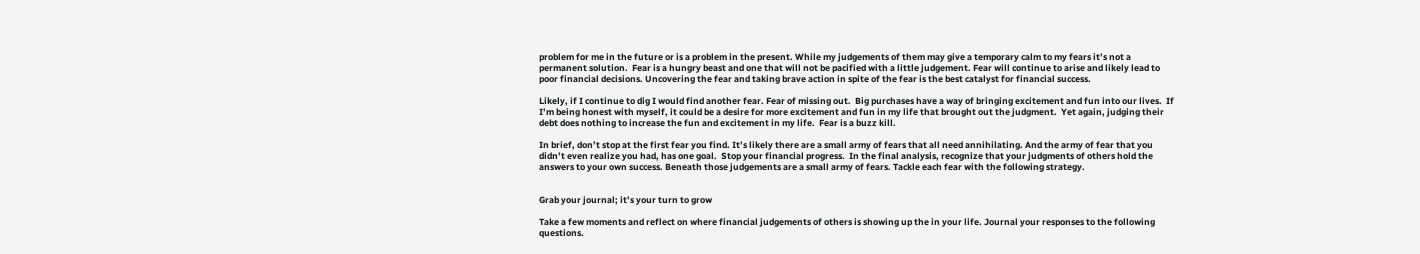problem for me in the future or is a problem in the present. While my judgements of them may give a temporary calm to my fears it’s not a permanent solution.  Fear is a hungry beast and one that will not be pacified with a little judgement. Fear will continue to arise and likely lead to poor financial decisions. Uncovering the fear and taking brave action in spite of the fear is the best catalyst for financial success.

Likely, if I continue to dig I would find another fear. Fear of missing out.  Big purchases have a way of bringing excitement and fun into our lives.  If I’m being honest with myself, it could be a desire for more excitement and fun in my life that brought out the judgment.  Yet again, judging their debt does nothing to increase the fun and excitement in my life.  Fear is a buzz kill.

In brief, don’t stop at the first fear you find. It’s likely there are a small army of fears that all need annihilating. And the army of fear that you didn’t even realize you had, has one goal.  Stop your financial progress.  In the final analysis, recognize that your judgments of others hold the answers to your own success. Beneath those judgements are a small army of fears. Tackle each fear with the following strategy.


Grab your journal; it’s your turn to grow

Take a few moments and reflect on where financial judgements of others is showing up the in your life. Journal your responses to the following questions.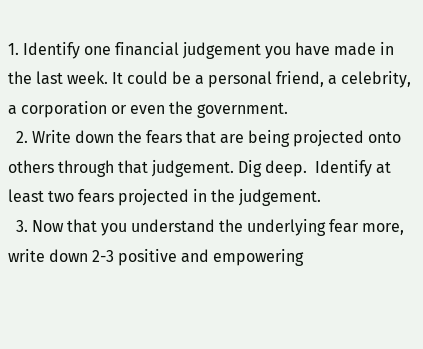1. Identify one financial judgement you have made in the last week. It could be a personal friend, a celebrity, a corporation or even the government.
  2. Write down the fears that are being projected onto others through that judgement. Dig deep.  Identify at least two fears projected in the judgement.
  3. Now that you understand the underlying fear more, write down 2-3 positive and empowering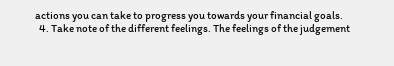actions you can take to progress you towards your financial goals.
  4. Take note of the different feelings. The feelings of the judgement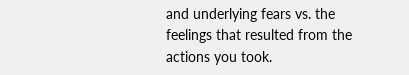and underlying fears vs. the feelings that resulted from the actions you took.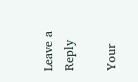Leave a Reply

Your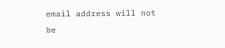email address will not be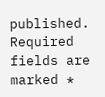published. Required fields are marked *